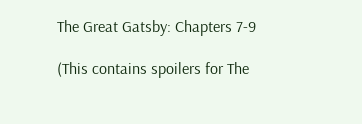The Great Gatsby: Chapters 7-9

(This contains spoilers for The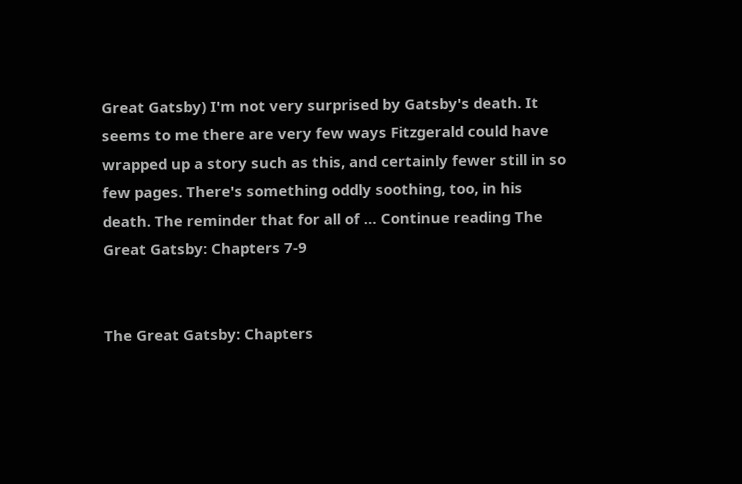Great Gatsby) I'm not very surprised by Gatsby's death. It seems to me there are very few ways Fitzgerald could have wrapped up a story such as this, and certainly fewer still in so few pages. There's something oddly soothing, too, in his death. The reminder that for all of … Continue reading The Great Gatsby: Chapters 7-9


The Great Gatsby: Chapters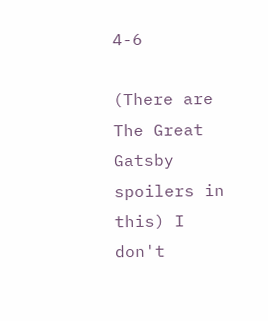4-6

(There are The Great Gatsby spoilers in this) I don't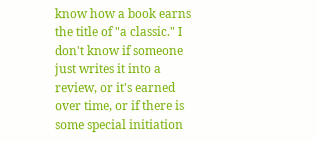know how a book earns the title of "a classic." I don't know if someone just writes it into a review, or it's earned over time, or if there is some special initiation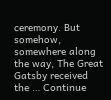ceremony. But somehow, somewhere along the way, The Great Gatsby received the … Continue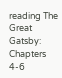reading The Great Gatsby: Chapters 4-6